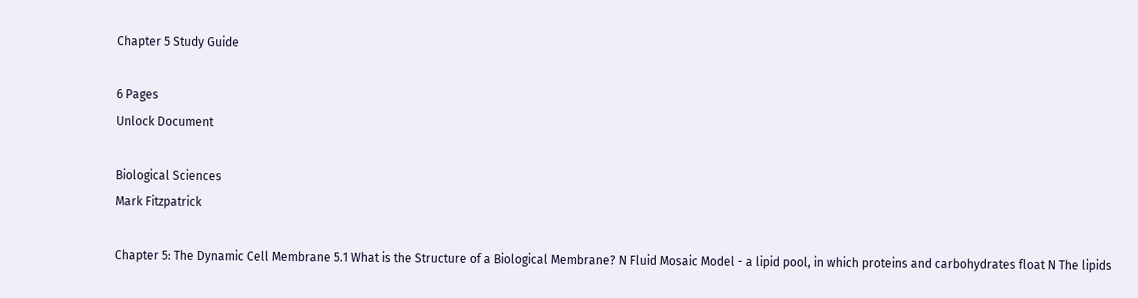Chapter 5 Study Guide

6 Pages
Unlock Document

Biological Sciences
Mark Fitzpatrick

Chapter 5: The Dynamic Cell Membrane 5.1 What is the Structure of a Biological Membrane? N Fluid Mosaic Model - a lipid pool, in which proteins and carbohydrates float N The lipids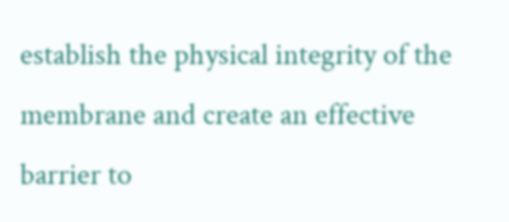establish the physical integrity of the membrane and create an effective barrier to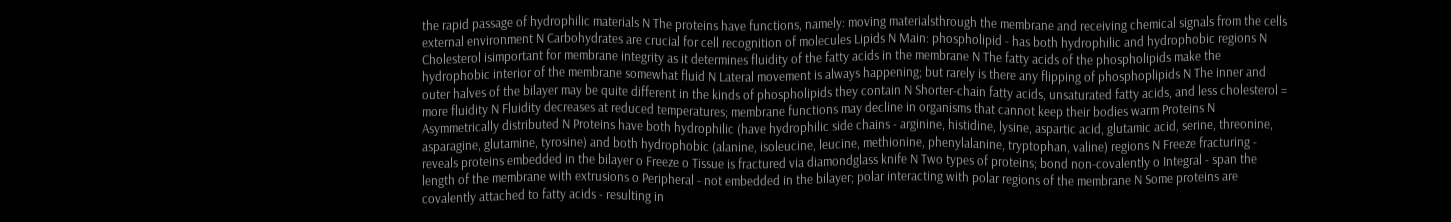the rapid passage of hydrophilic materials N The proteins have functions, namely: moving materialsthrough the membrane and receiving chemical signals from the cells external environment N Carbohydrates are crucial for cell recognition of molecules Lipids N Main: phospholipid - has both hydrophilic and hydrophobic regions N Cholesterol isimportant for membrane integrity as it determines fluidity of the fatty acids in the membrane N The fatty acids of the phospholipids make the hydrophobic interior of the membrane somewhat fluid N Lateral movement is always happening; but rarely is there any flipping of phosphoplipids N The inner and outer halves of the bilayer may be quite different in the kinds of phospholipids they contain N Shorter-chain fatty acids, unsaturated fatty acids, and less cholesterol = more fluidity N Fluidity decreases at reduced temperatures; membrane functions may decline in organisms that cannot keep their bodies warm Proteins N Asymmetrically distributed N Proteins have both hydrophilic (have hydrophilic side chains - arginine, histidine, lysine, aspartic acid, glutamic acid, serine, threonine, asparagine, glutamine, tyrosine) and both hydrophobic (alanine, isoleucine, leucine, methionine, phenylalanine, tryptophan, valine) regions N Freeze fracturing - reveals proteins embedded in the bilayer o Freeze o Tissue is fractured via diamondglass knife N Two types of proteins; bond non-covalently o Integral - span the length of the membrane with extrusions o Peripheral - not embedded in the bilayer; polar interacting with polar regions of the membrane N Some proteins are covalently attached to fatty acids - resulting in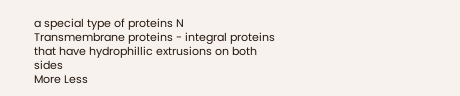a special type of proteins N Transmembrane proteins - integral proteins that have hydrophillic extrusions on both sides
More Less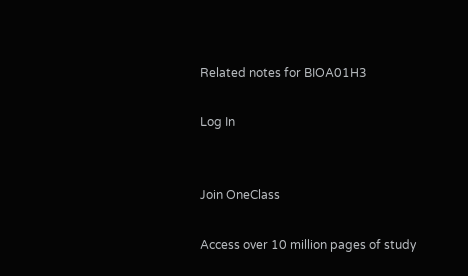Related notes for BIOA01H3

Log In


Join OneClass

Access over 10 million pages of study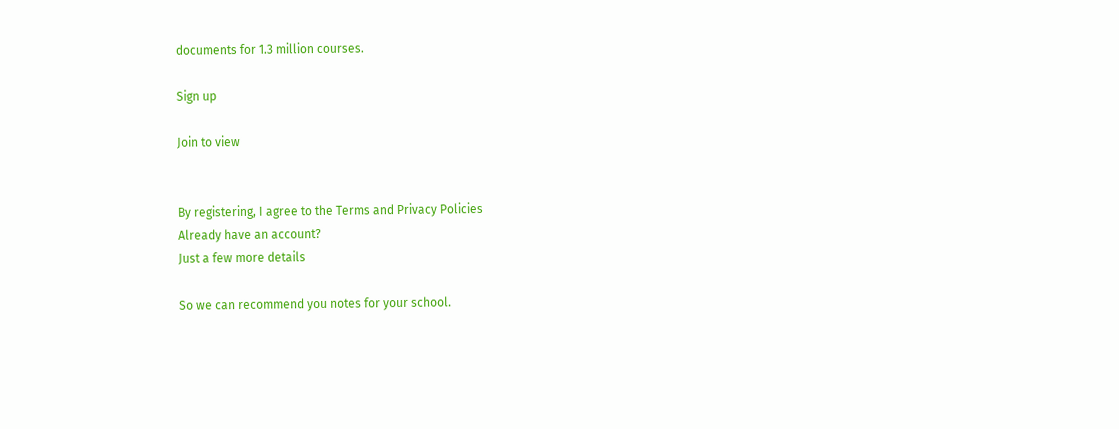documents for 1.3 million courses.

Sign up

Join to view


By registering, I agree to the Terms and Privacy Policies
Already have an account?
Just a few more details

So we can recommend you notes for your school.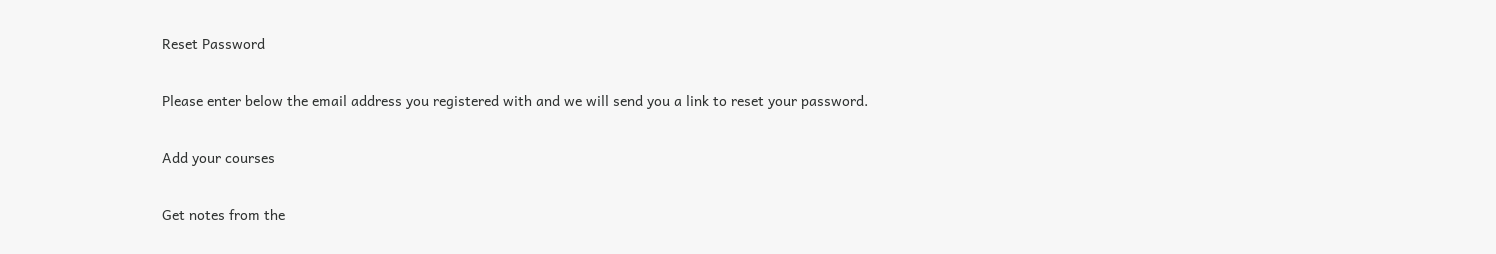Reset Password

Please enter below the email address you registered with and we will send you a link to reset your password.

Add your courses

Get notes from the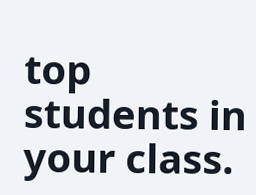top students in your class.